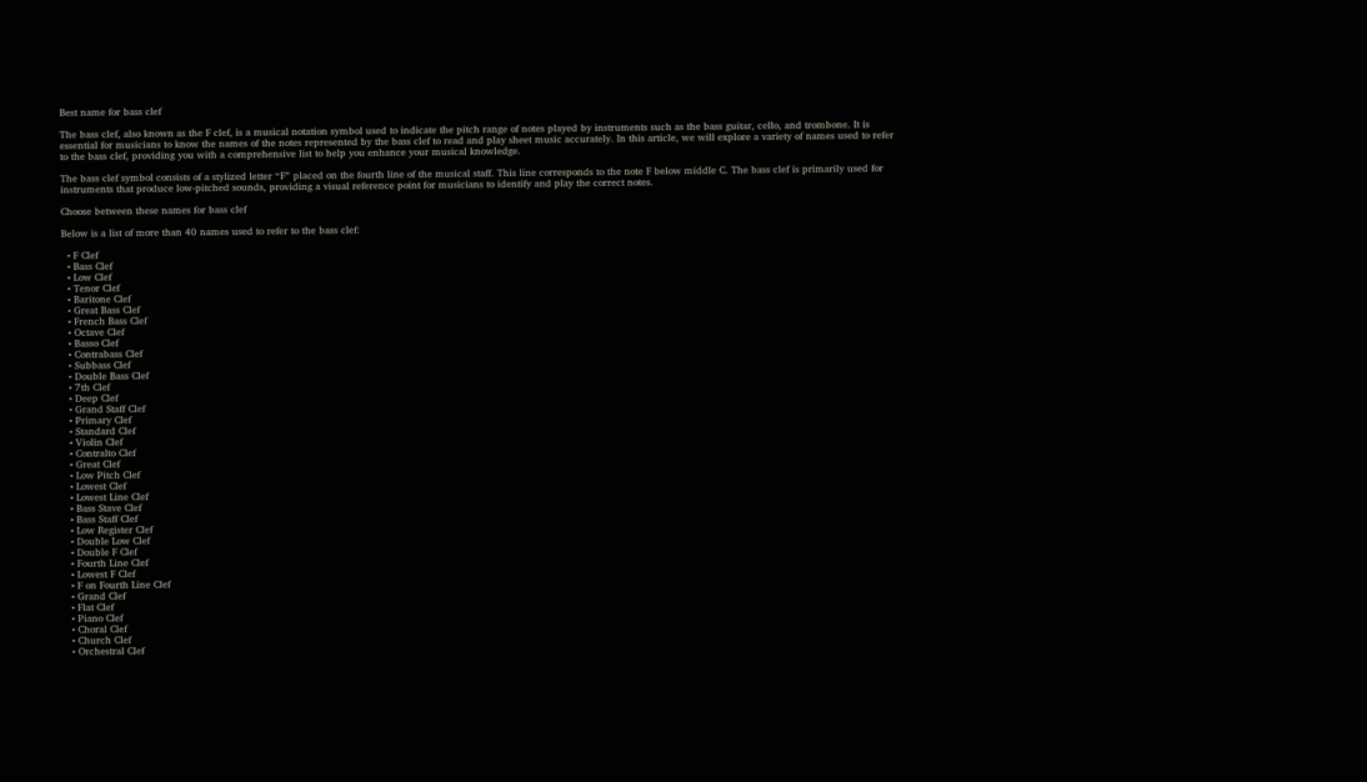Best name for bass clef

The bass clef, also known as the F clef, is a musical notation symbol used to indicate the pitch range of notes played by instruments such as the bass guitar, cello, and trombone. It is essential for musicians to know the names of the notes represented by the bass clef to read and play sheet music accurately. In this article, we will explore a variety of names used to refer to the bass clef, providing you with a comprehensive list to help you enhance your musical knowledge.

The bass clef symbol consists of a stylized letter “F” placed on the fourth line of the musical staff. This line corresponds to the note F below middle C. The bass clef is primarily used for instruments that produce low-pitched sounds, providing a visual reference point for musicians to identify and play the correct notes.

Choose between these names for bass clef

Below is a list of more than 40 names used to refer to the bass clef:

  • F Clef
  • Bass Clef
  • Low Clef
  • Tenor Clef
  • Baritone Clef
  • Great Bass Clef
  • French Bass Clef
  • Octave Clef
  • Basso Clef
  • Contrabass Clef
  • Subbass Clef
  • Double Bass Clef
  • 7th Clef
  • Deep Clef
  • Grand Staff Clef
  • Primary Clef
  • Standard Clef
  • Violin Clef
  • Contralto Clef
  • Great Clef
  • Low Pitch Clef
  • Lowest Clef
  • Lowest Line Clef
  • Bass Stave Clef
  • Bass Staff Clef
  • Low Register Clef
  • Double Low Clef
  • Double F Clef
  • Fourth Line Clef
  • Lowest F Clef
  • F on Fourth Line Clef
  • Grand Clef
  • Flat Clef
  • Piano Clef
  • Choral Clef
  • Church Clef
  • Orchestral Clef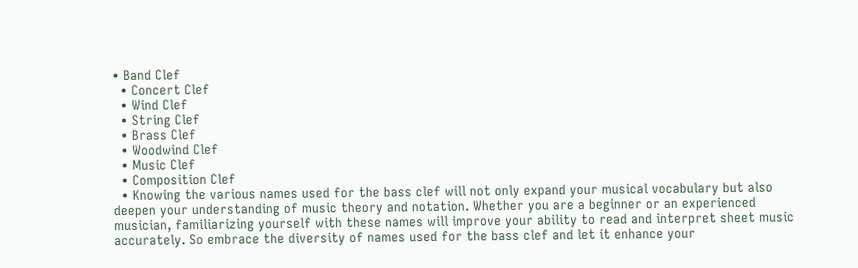• Band Clef
  • Concert Clef
  • Wind Clef
  • String Clef
  • Brass Clef
  • Woodwind Clef
  • Music Clef
  • Composition Clef
  • Knowing the various names used for the bass clef will not only expand your musical vocabulary but also deepen your understanding of music theory and notation. Whether you are a beginner or an experienced musician, familiarizing yourself with these names will improve your ability to read and interpret sheet music accurately. So embrace the diversity of names used for the bass clef and let it enhance your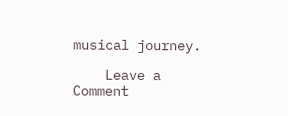musical journey.

    Leave a Comment